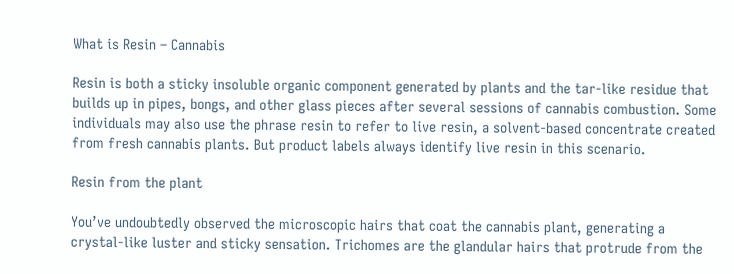What is Resin – Cannabis

Resin is both a sticky insoluble organic component generated by plants and the tar-like residue that builds up in pipes, bongs, and other glass pieces after several sessions of cannabis combustion. Some individuals may also use the phrase resin to refer to live resin, a solvent-based concentrate created from fresh cannabis plants. But product labels always identify live resin in this scenario.

Resin from the plant

You’ve undoubtedly observed the microscopic hairs that coat the cannabis plant, generating a crystal-like luster and sticky sensation. Trichomes are the glandular hairs that protrude from the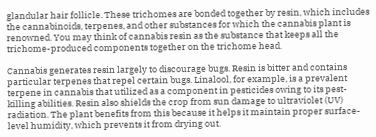glandular hair follicle. These trichomes are bonded together by resin, which includes the cannabinoids, terpenes, and other substances for which the cannabis plant is renowned. You may think of cannabis resin as the substance that keeps all the trichome-produced components together on the trichome head.

Cannabis generates resin largely to discourage bugs. Resin is bitter and contains particular terpenes that repel certain bugs. Linalool, for example, is a prevalent terpene in cannabis that utilized as a component in pesticides owing to its pest-killing abilities. Resin also shields the crop from sun damage to ultraviolet (UV) radiation. The plant benefits from this because it helps it maintain proper surface-level humidity, which prevents it from drying out.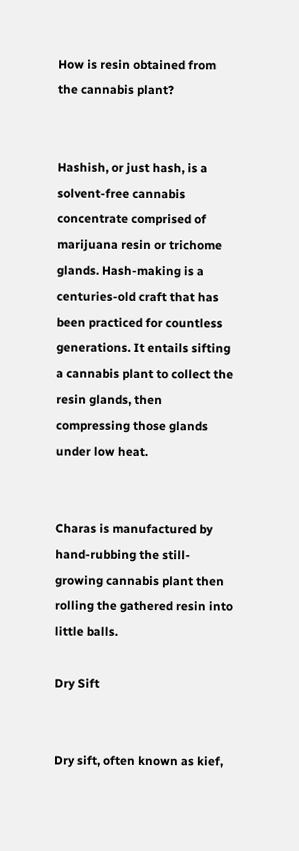How is resin obtained from the cannabis plant?


Hashish, or just hash, is a solvent-free cannabis concentrate comprised of marijuana resin or trichome glands. Hash-making is a centuries-old craft that has been practiced for countless generations. It entails sifting a cannabis plant to collect the resin glands, then compressing those glands under low heat.


Charas is manufactured by hand-rubbing the still-growing cannabis plant then rolling the gathered resin into little balls.

Dry Sift


Dry sift, often known as kief,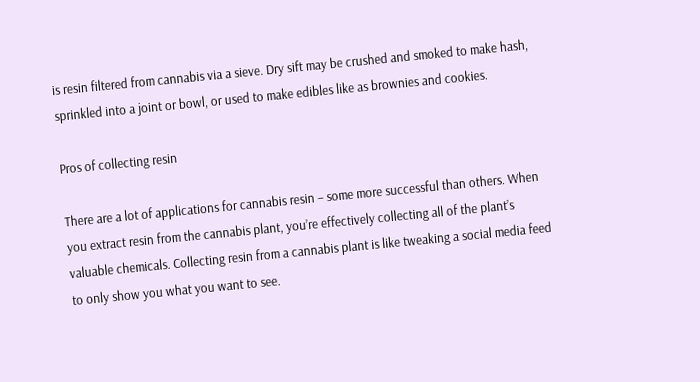is resin filtered from cannabis via a sieve. Dry sift may be crushed and smoked to make hash, sprinkled into a joint or bowl, or used to make edibles like as brownies and cookies.

Pros of collecting resin

There are a lot of applications for cannabis resin – some more successful than others. When you extract resin from the cannabis plant, you’re effectively collecting all of the plant’s valuable chemicals. Collecting resin from a cannabis plant is like tweaking a social media feed to only show you what you want to see.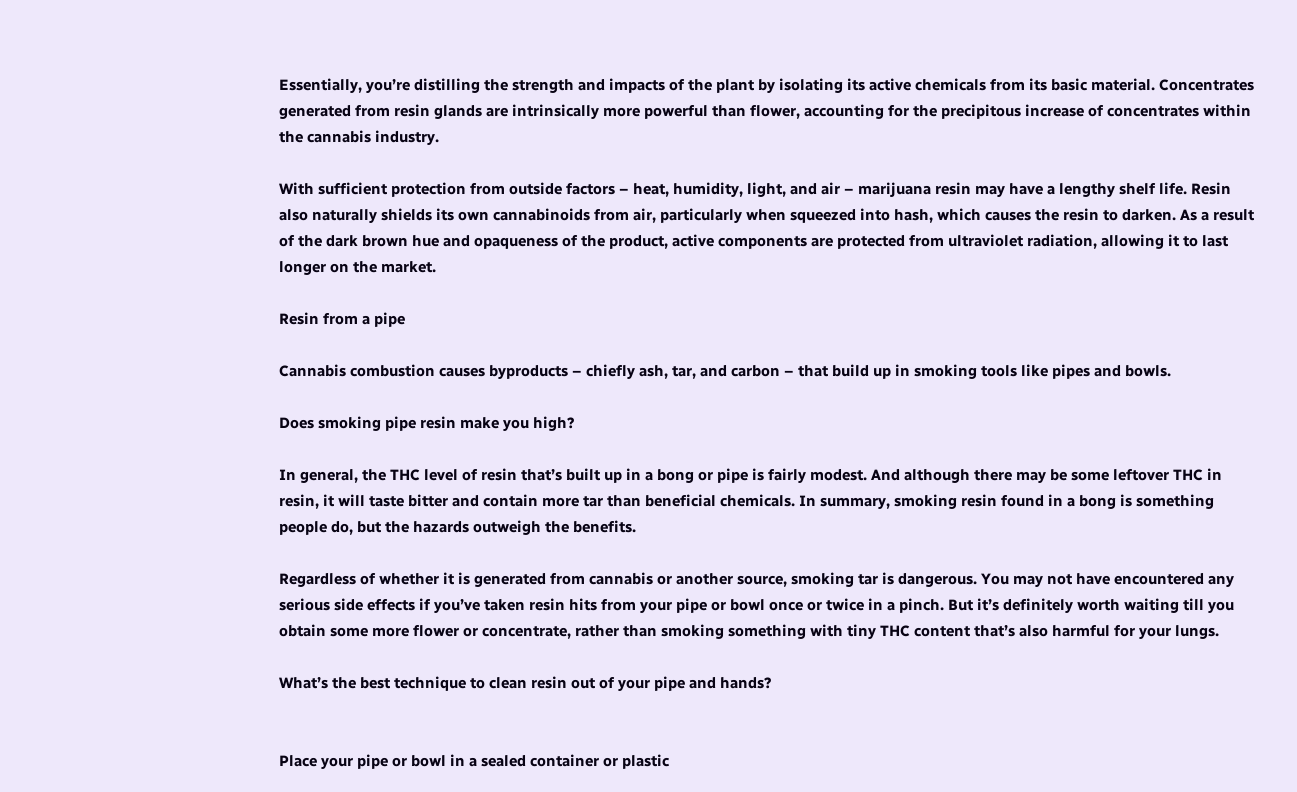Essentially, you’re distilling the strength and impacts of the plant by isolating its active chemicals from its basic material. Concentrates generated from resin glands are intrinsically more powerful than flower, accounting for the precipitous increase of concentrates within the cannabis industry.

With sufficient protection from outside factors – heat, humidity, light, and air – marijuana resin may have a lengthy shelf life. Resin also naturally shields its own cannabinoids from air, particularly when squeezed into hash, which causes the resin to darken. As a result of the dark brown hue and opaqueness of the product, active components are protected from ultraviolet radiation, allowing it to last longer on the market.

Resin from a pipe

Cannabis combustion causes byproducts – chiefly ash, tar, and carbon – that build up in smoking tools like pipes and bowls.

Does smoking pipe resin make you high?

In general, the THC level of resin that’s built up in a bong or pipe is fairly modest. And although there may be some leftover THC in resin, it will taste bitter and contain more tar than beneficial chemicals. In summary, smoking resin found in a bong is something people do, but the hazards outweigh the benefits.

Regardless of whether it is generated from cannabis or another source, smoking tar is dangerous. You may not have encountered any serious side effects if you’ve taken resin hits from your pipe or bowl once or twice in a pinch. But it’s definitely worth waiting till you obtain some more flower or concentrate, rather than smoking something with tiny THC content that’s also harmful for your lungs.

What’s the best technique to clean resin out of your pipe and hands?


Place your pipe or bowl in a sealed container or plastic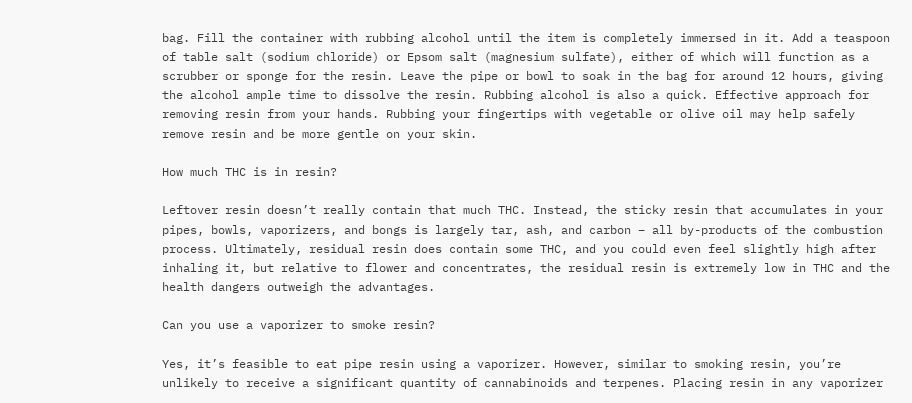bag. Fill the container with rubbing alcohol until the item is completely immersed in it. Add a teaspoon of table salt (sodium chloride) or Epsom salt (magnesium sulfate), either of which will function as a scrubber or sponge for the resin. Leave the pipe or bowl to soak in the bag for around 12 hours, giving the alcohol ample time to dissolve the resin. Rubbing alcohol is also a quick. Effective approach for removing resin from your hands. Rubbing your fingertips with vegetable or olive oil may help safely remove resin and be more gentle on your skin.

How much THC is in resin?

Leftover resin doesn’t really contain that much THC. Instead, the sticky resin that accumulates in your pipes, bowls, vaporizers, and bongs is largely tar, ash, and carbon – all by-products of the combustion process. Ultimately, residual resin does contain some THC, and you could even feel slightly high after inhaling it, but relative to flower and concentrates, the residual resin is extremely low in THC and the health dangers outweigh the advantages.

Can you use a vaporizer to smoke resin?

Yes, it’s feasible to eat pipe resin using a vaporizer. However, similar to smoking resin, you’re unlikely to receive a significant quantity of cannabinoids and terpenes. Placing resin in any vaporizer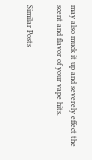may also muck it up and severely effect the scent and flavor of your vape hits.

Similar Posts